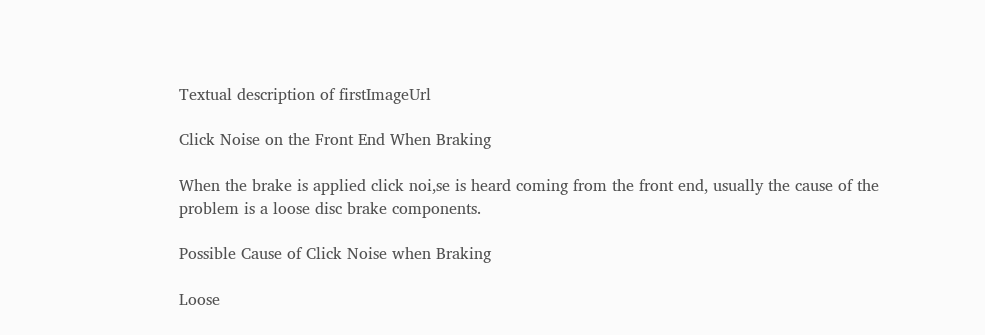Textual description of firstImageUrl

Click Noise on the Front End When Braking

When the brake is applied click noi,se is heard coming from the front end, usually the cause of the problem is a loose disc brake components.

Possible Cause of Click Noise when Braking

Loose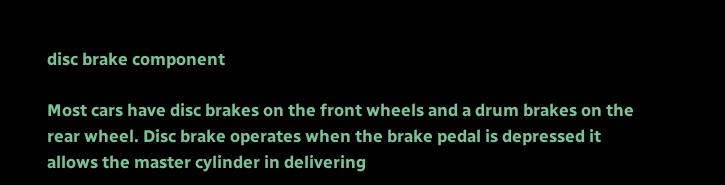disc brake component

Most cars have disc brakes on the front wheels and a drum brakes on the rear wheel. Disc brake operates when the brake pedal is depressed it allows the master cylinder in delivering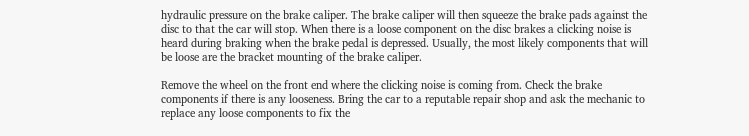hydraulic pressure on the brake caliper. The brake caliper will then squeeze the brake pads against the disc to that the car will stop. When there is a loose component on the disc brakes a clicking noise is heard during braking when the brake pedal is depressed. Usually, the most likely components that will be loose are the bracket mounting of the brake caliper.

Remove the wheel on the front end where the clicking noise is coming from. Check the brake components if there is any looseness. Bring the car to a reputable repair shop and ask the mechanic to replace any loose components to fix the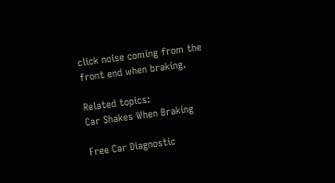click noise coming from the front end when braking.

Related topics:
Car Shakes When Braking

Free Car Diagnostic